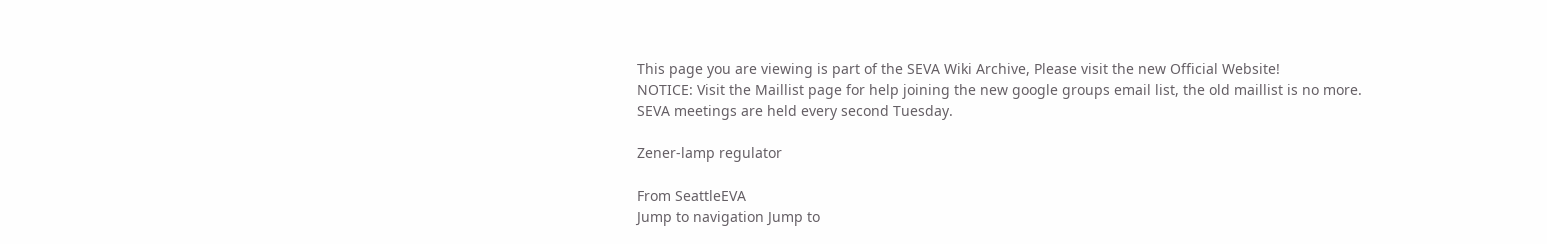This page you are viewing is part of the SEVA Wiki Archive, Please visit the new Official Website!
NOTICE: Visit the Maillist page for help joining the new google groups email list, the old maillist is no more.
SEVA meetings are held every second Tuesday.

Zener-lamp regulator

From SeattleEVA
Jump to navigation Jump to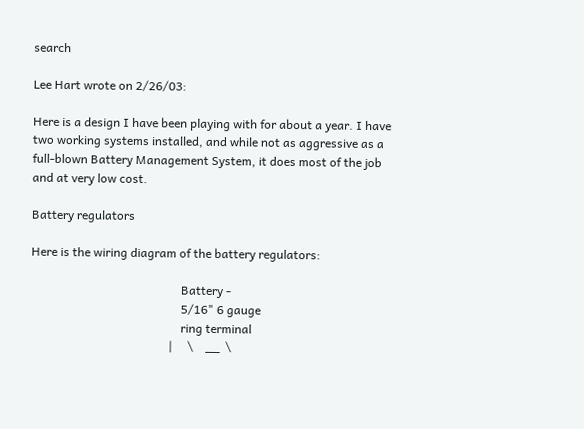search

Lee Hart wrote on 2/26/03:

Here is a design I have been playing with for about a year. I have two working systems installed, and while not as aggressive as a full-blown Battery Management System, it does most of the job and at very low cost.

Battery regulators

Here is the wiring diagram of the battery regulators:

                                                  Battery -
                                                  5/16" 6 gauge
                                                  ring terminal
                                              |     \    __  \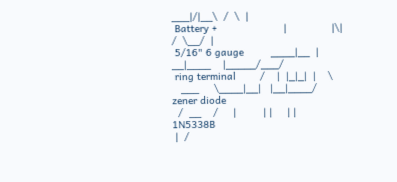___|/|__\  /  \  |
 Battery +                      |               |\|  /  \__/  |
 5/16" 6 gauge         ____|__  |  __|____    |_____/___/
 ring terminal        /    |  |_|_|  |    \
   ___     \____|__|   |__|____/    zener diode
  /  __    /     |         | |     | |         1N5338B
 |  /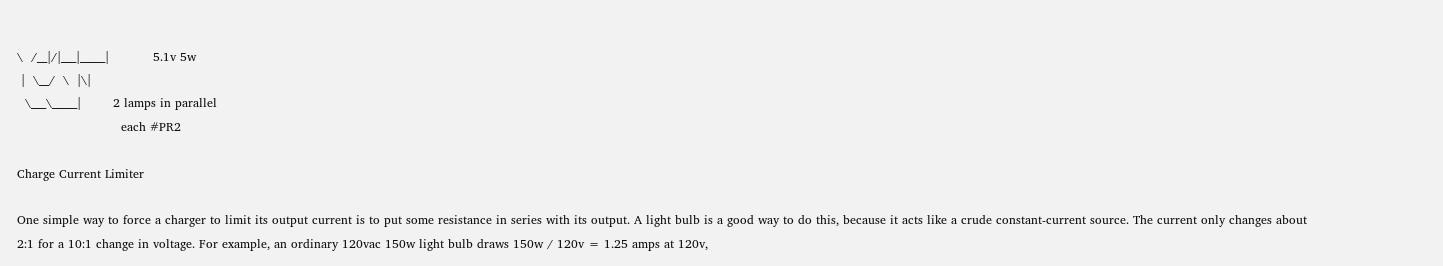\  /__|/|___|_____|           5.1v 5w
 |  \__/  \  |\|
  \___\_____|        2 lamps in parallel
                          each #PR2

Charge Current Limiter

One simple way to force a charger to limit its output current is to put some resistance in series with its output. A light bulb is a good way to do this, because it acts like a crude constant-current source. The current only changes about 2:1 for a 10:1 change in voltage. For example, an ordinary 120vac 150w light bulb draws 150w / 120v = 1.25 amps at 120v,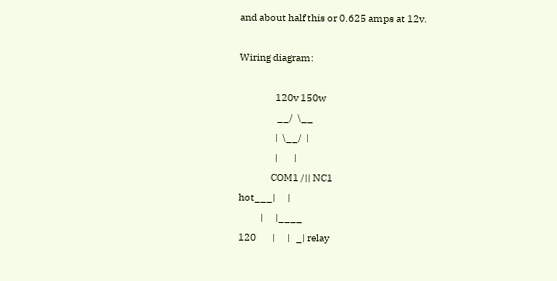and about half this or 0.625 amps at 12v.

Wiring diagram:

                  120v 150w
                   __/  \__
                  |  \__/  |
                  |        |
                COM1 /|| NC1
hot___|      |
           |      |____
120        |      |   _| relay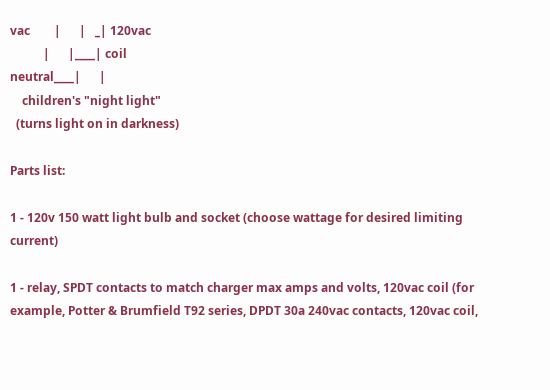vac        |      |   _| 120vac
           |      |____| coil
neutral____|      |
    children's "night light"
  (turns light on in darkness)

Parts list:

1 - 120v 150 watt light bulb and socket (choose wattage for desired limiting current)

1 - relay, SPDT contacts to match charger max amps and volts, 120vac coil (for example, Potter & Brumfield T92 series, DPDT 30a 240vac contacts, 120vac coil,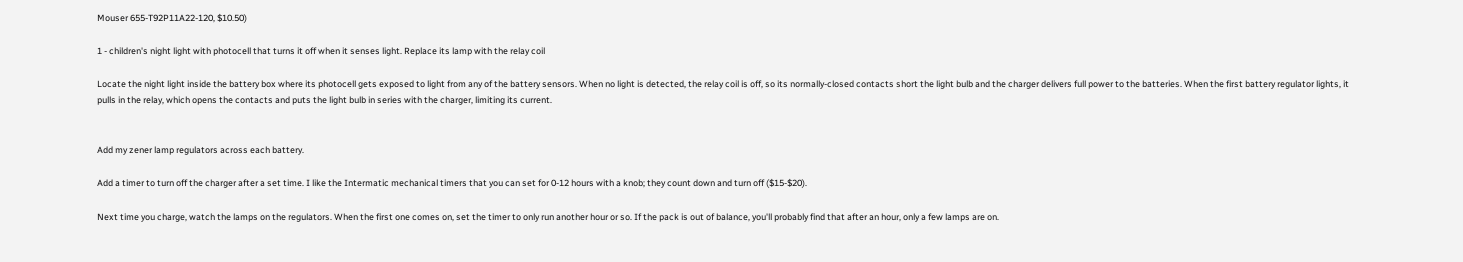Mouser 655-T92P11A22-120, $10.50)

1 - children's night light with photocell that turns it off when it senses light. Replace its lamp with the relay coil

Locate the night light inside the battery box where its photocell gets exposed to light from any of the battery sensors. When no light is detected, the relay coil is off, so its normally-closed contacts short the light bulb and the charger delivers full power to the batteries. When the first battery regulator lights, it pulls in the relay, which opens the contacts and puts the light bulb in series with the charger, limiting its current.


Add my zener lamp regulators across each battery.

Add a timer to turn off the charger after a set time. I like the Intermatic mechanical timers that you can set for 0-12 hours with a knob; they count down and turn off ($15-$20).

Next time you charge, watch the lamps on the regulators. When the first one comes on, set the timer to only run another hour or so. If the pack is out of balance, you'll probably find that after an hour, only a few lamps are on.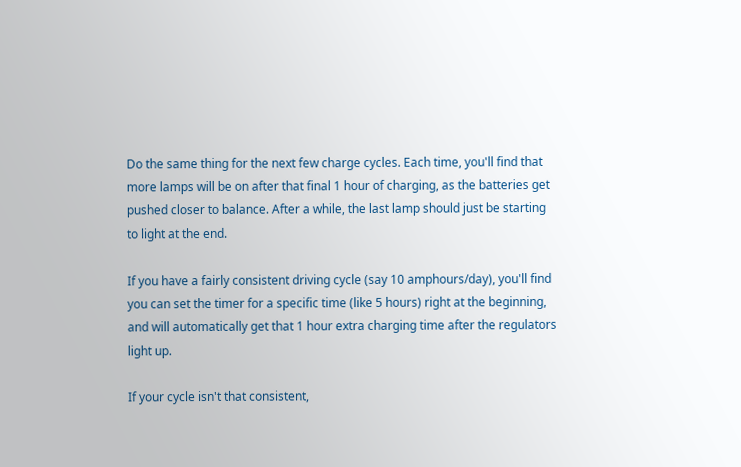Do the same thing for the next few charge cycles. Each time, you'll find that more lamps will be on after that final 1 hour of charging, as the batteries get pushed closer to balance. After a while, the last lamp should just be starting to light at the end.

If you have a fairly consistent driving cycle (say 10 amphours/day), you'll find you can set the timer for a specific time (like 5 hours) right at the beginning, and will automatically get that 1 hour extra charging time after the regulators light up.

If your cycle isn't that consistent,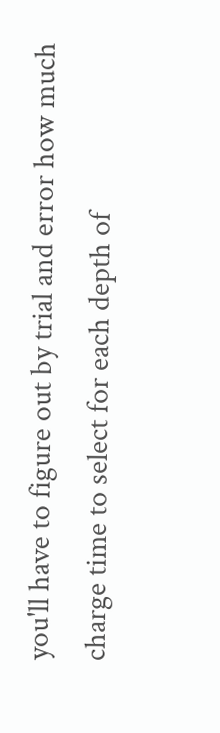you'll have to figure out by trial and error how much charge time to select for each depth of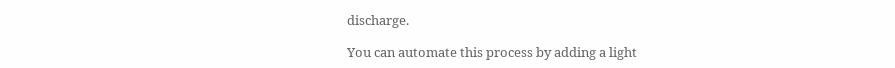discharge.

You can automate this process by adding a light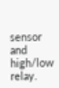sensor and high/low relay.